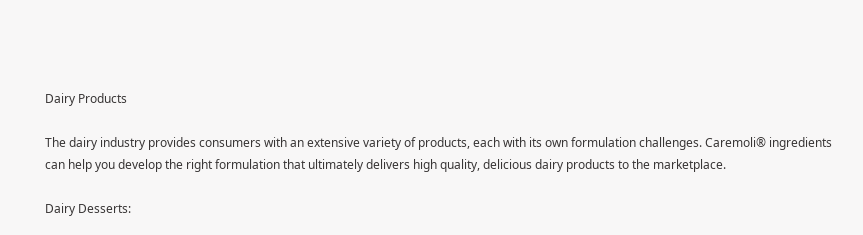Dairy Products

The dairy industry provides consumers with an extensive variety of products, each with its own formulation challenges. Caremoli® ingredients can help you develop the right formulation that ultimately delivers high quality, delicious dairy products to the marketplace.

Dairy Desserts: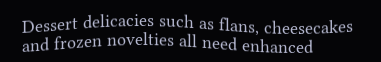Dessert delicacies such as flans, cheesecakes and frozen novelties all need enhanced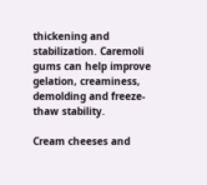thickening and stabilization. Caremoli gums can help improve gelation, creaminess, demolding and freeze-thaw stability.

Cream cheeses and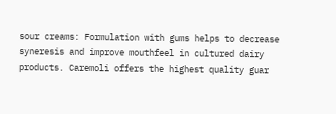sour creams: Formulation with gums helps to decrease syneresis and improve mouthfeel in cultured dairy products. Caremoli offers the highest quality guar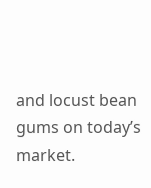and locust bean gums on today’s market.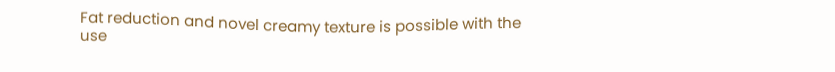Fat reduction and novel creamy texture is possible with the use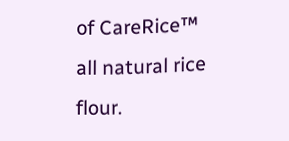of CareRice™ all natural rice flour.